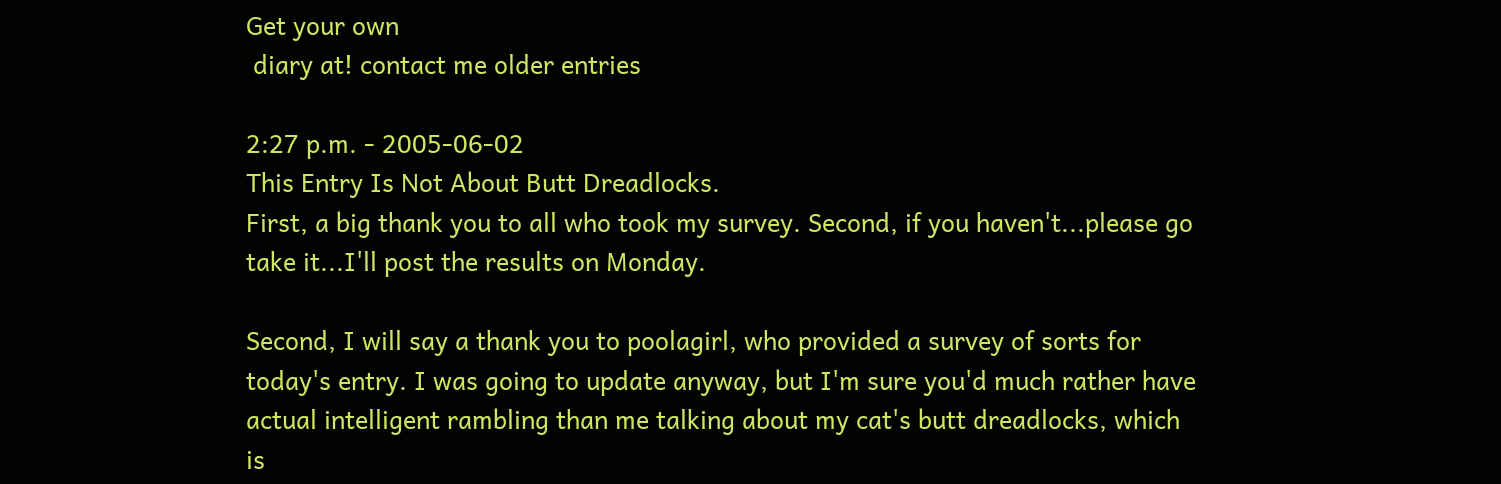Get your own
 diary at! contact me older entries

2:27 p.m. - 2005-06-02
This Entry Is Not About Butt Dreadlocks.
First, a big thank you to all who took my survey. Second, if you haven't...please go take it...I'll post the results on Monday.

Second, I will say a thank you to poolagirl, who provided a survey of sorts for today's entry. I was going to update anyway, but I'm sure you'd much rather have actual intelligent rambling than me talking about my cat's butt dreadlocks, which is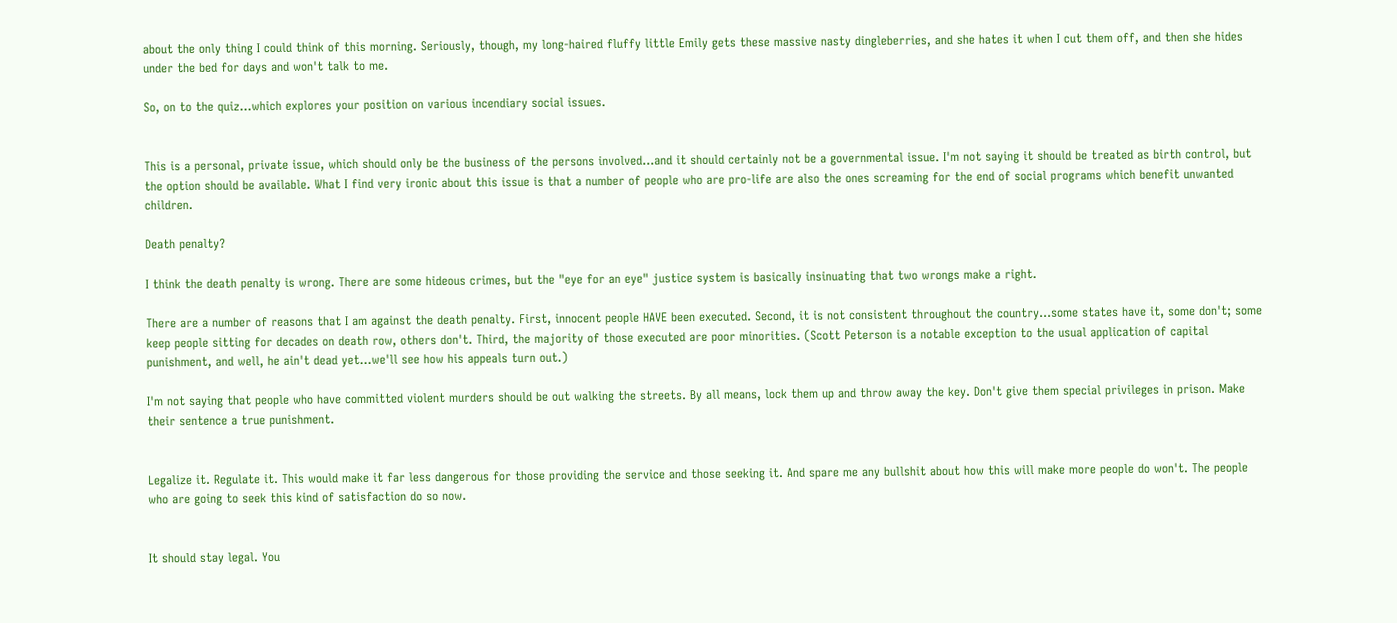about the only thing I could think of this morning. Seriously, though, my long-haired fluffy little Emily gets these massive nasty dingleberries, and she hates it when I cut them off, and then she hides under the bed for days and won't talk to me.

So, on to the quiz...which explores your position on various incendiary social issues.


This is a personal, private issue, which should only be the business of the persons involved…and it should certainly not be a governmental issue. I'm not saying it should be treated as birth control, but the option should be available. What I find very ironic about this issue is that a number of people who are pro-life are also the ones screaming for the end of social programs which benefit unwanted children.

Death penalty?

I think the death penalty is wrong. There are some hideous crimes, but the "eye for an eye" justice system is basically insinuating that two wrongs make a right.

There are a number of reasons that I am against the death penalty. First, innocent people HAVE been executed. Second, it is not consistent throughout the country…some states have it, some don't; some keep people sitting for decades on death row, others don't. Third, the majority of those executed are poor minorities. (Scott Peterson is a notable exception to the usual application of capital punishment, and well, he ain't dead yet...we'll see how his appeals turn out.)

I'm not saying that people who have committed violent murders should be out walking the streets. By all means, lock them up and throw away the key. Don't give them special privileges in prison. Make their sentence a true punishment.


Legalize it. Regulate it. This would make it far less dangerous for those providing the service and those seeking it. And spare me any bullshit about how this will make more people do won't. The people who are going to seek this kind of satisfaction do so now.


It should stay legal. You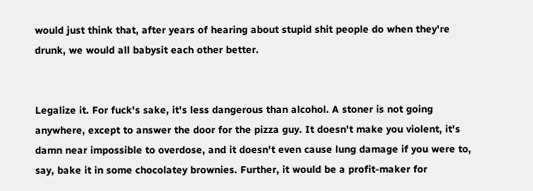would just think that, after years of hearing about stupid shit people do when they're drunk, we would all babysit each other better.


Legalize it. For fuck's sake, it's less dangerous than alcohol. A stoner is not going anywhere, except to answer the door for the pizza guy. It doesn't make you violent, it's damn near impossible to overdose, and it doesn't even cause lung damage if you were to, say, bake it in some chocolatey brownies. Further, it would be a profit-maker for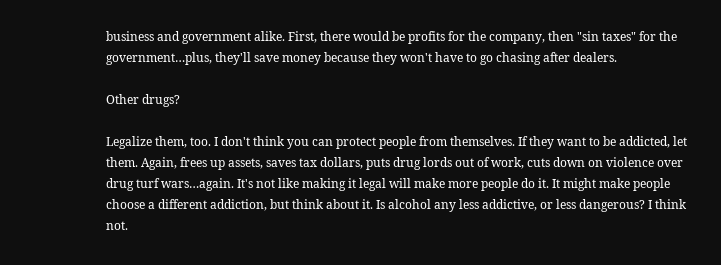business and government alike. First, there would be profits for the company, then "sin taxes" for the government…plus, they'll save money because they won't have to go chasing after dealers.

Other drugs?

Legalize them, too. I don't think you can protect people from themselves. If they want to be addicted, let them. Again, frees up assets, saves tax dollars, puts drug lords out of work, cuts down on violence over drug turf wars…again. It's not like making it legal will make more people do it. It might make people choose a different addiction, but think about it. Is alcohol any less addictive, or less dangerous? I think not.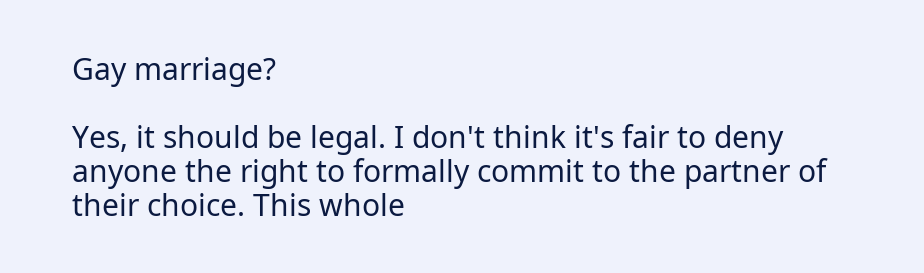Gay marriage?

Yes, it should be legal. I don't think it's fair to deny anyone the right to formally commit to the partner of their choice. This whole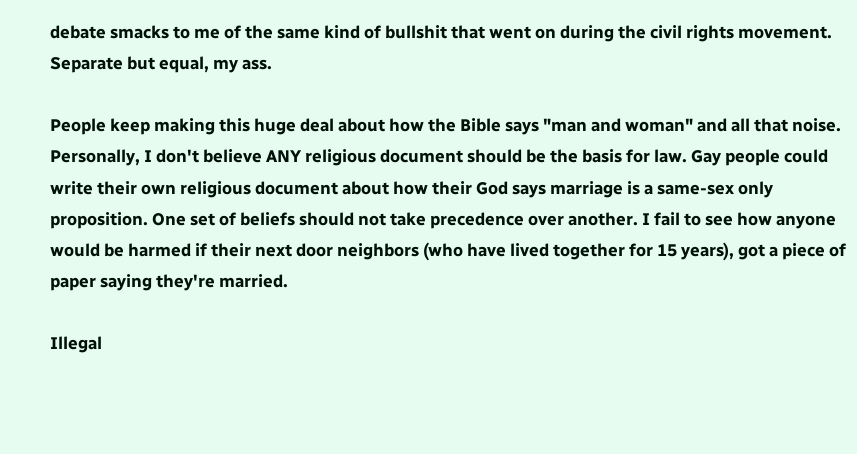debate smacks to me of the same kind of bullshit that went on during the civil rights movement. Separate but equal, my ass.

People keep making this huge deal about how the Bible says "man and woman" and all that noise. Personally, I don't believe ANY religious document should be the basis for law. Gay people could write their own religious document about how their God says marriage is a same-sex only proposition. One set of beliefs should not take precedence over another. I fail to see how anyone would be harmed if their next door neighbors (who have lived together for 15 years), got a piece of paper saying they're married.

Illegal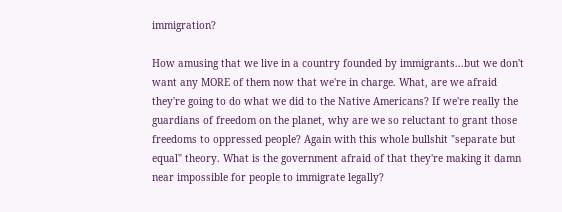immigration?

How amusing that we live in a country founded by immigrants...but we don't want any MORE of them now that we're in charge. What, are we afraid they're going to do what we did to the Native Americans? If we're really the guardians of freedom on the planet, why are we so reluctant to grant those freedoms to oppressed people? Again with this whole bullshit "separate but equal" theory. What is the government afraid of that they're making it damn near impossible for people to immigrate legally?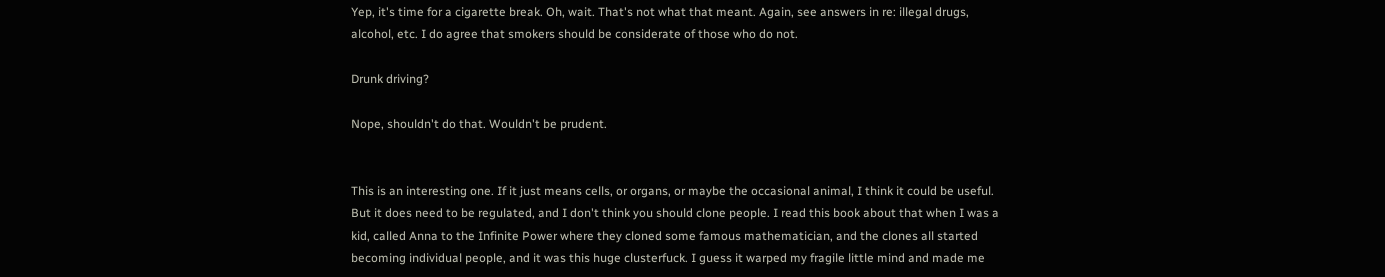Yep, it's time for a cigarette break. Oh, wait. That's not what that meant. Again, see answers in re: illegal drugs, alcohol, etc. I do agree that smokers should be considerate of those who do not.

Drunk driving?

Nope, shouldn't do that. Wouldn't be prudent.


This is an interesting one. If it just means cells, or organs, or maybe the occasional animal, I think it could be useful. But it does need to be regulated, and I don't think you should clone people. I read this book about that when I was a kid, called Anna to the Infinite Power where they cloned some famous mathematician, and the clones all started becoming individual people, and it was this huge clusterfuck. I guess it warped my fragile little mind and made me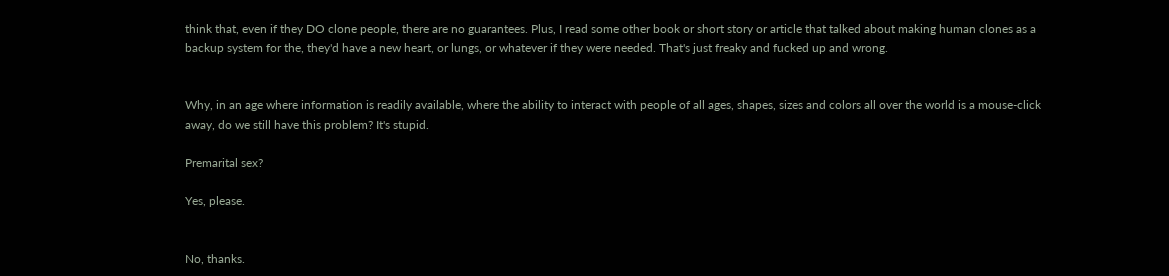think that, even if they DO clone people, there are no guarantees. Plus, I read some other book or short story or article that talked about making human clones as a backup system for the, they'd have a new heart, or lungs, or whatever if they were needed. That's just freaky and fucked up and wrong.


Why, in an age where information is readily available, where the ability to interact with people of all ages, shapes, sizes and colors all over the world is a mouse-click away, do we still have this problem? It's stupid.

Premarital sex?

Yes, please.


No, thanks.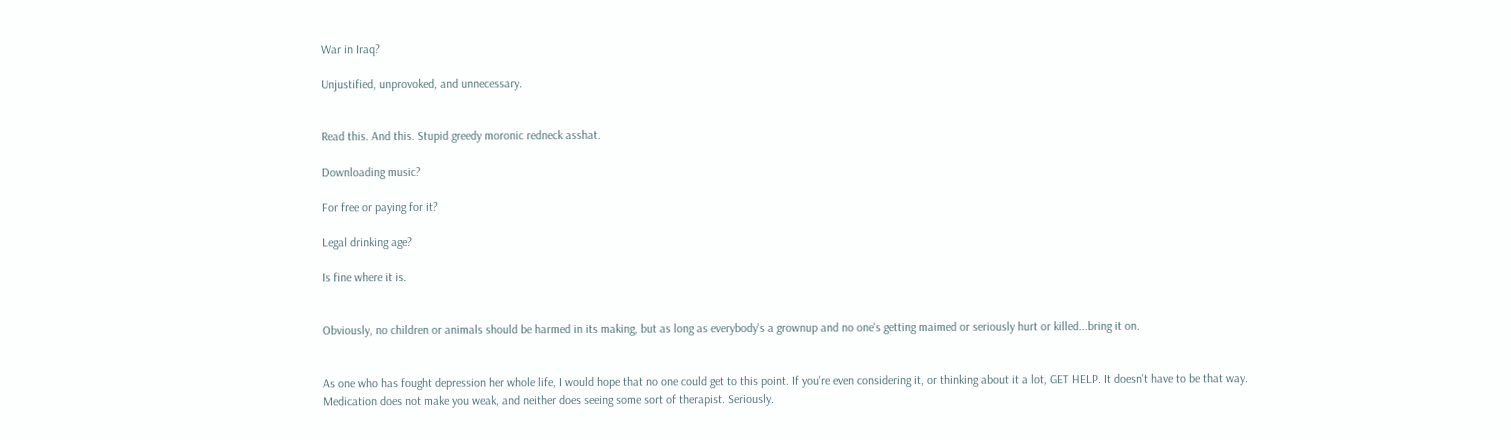War in Iraq?

Unjustified, unprovoked, and unnecessary.


Read this. And this. Stupid greedy moronic redneck asshat.

Downloading music?

For free or paying for it?

Legal drinking age?

Is fine where it is.


Obviously, no children or animals should be harmed in its making, but as long as everybody's a grownup and no one's getting maimed or seriously hurt or killed...bring it on.


As one who has fought depression her whole life, I would hope that no one could get to this point. If you're even considering it, or thinking about it a lot, GET HELP. It doesn't have to be that way. Medication does not make you weak, and neither does seeing some sort of therapist. Seriously.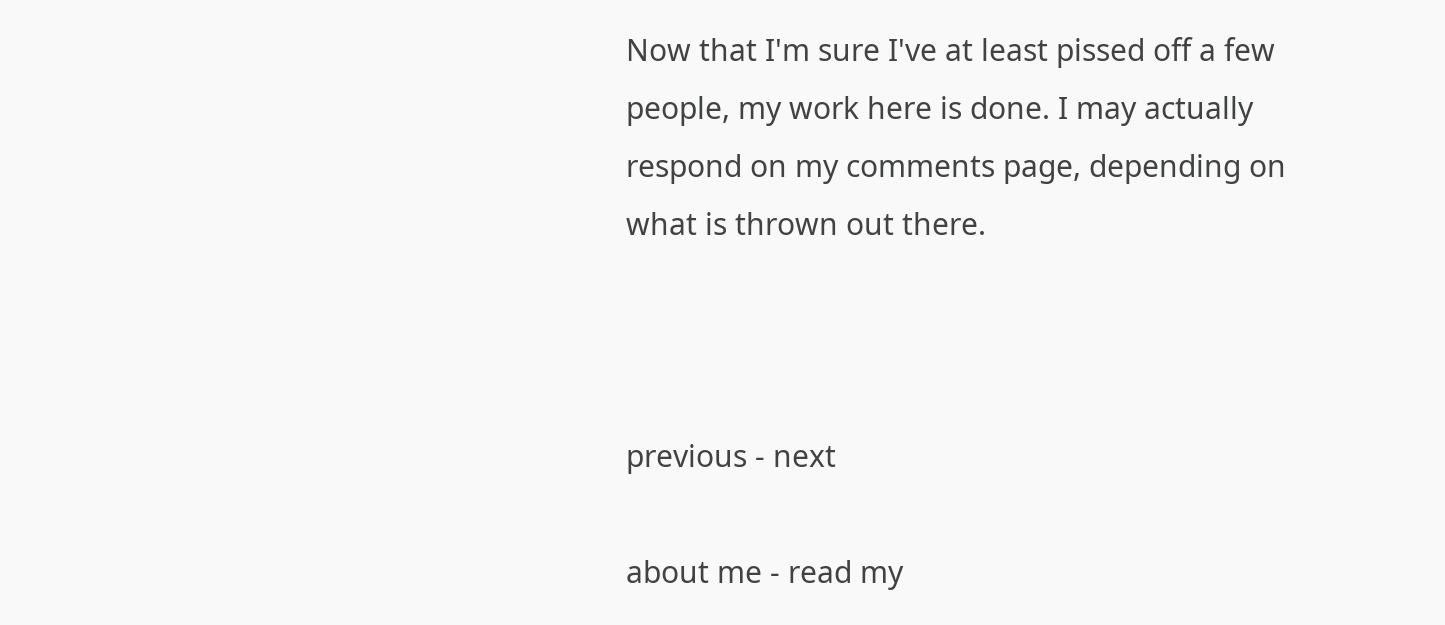Now that I'm sure I've at least pissed off a few people, my work here is done. I may actually respond on my comments page, depending on what is thrown out there.



previous - next

about me - read my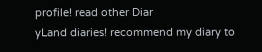profile! read other Diar
yLand diaries! recommend my diary to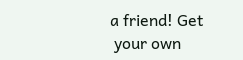a friend! Get
 your own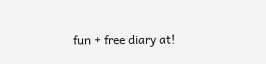fun + free diary at!